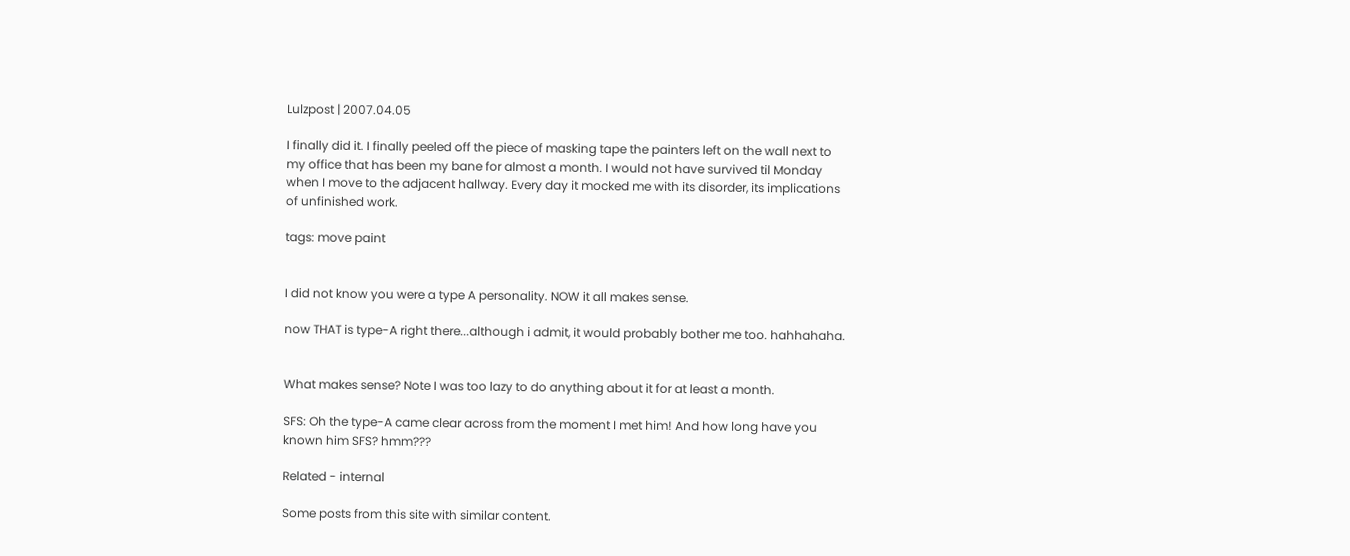Lulzpost | 2007.04.05

I finally did it. I finally peeled off the piece of masking tape the painters left on the wall next to my office that has been my bane for almost a month. I would not have survived til Monday when I move to the adjacent hallway. Every day it mocked me with its disorder, its implications of unfinished work.

tags: move paint


I did not know you were a type A personality. NOW it all makes sense.

now THAT is type-A right there...although i admit, it would probably bother me too. hahhahaha.


What makes sense? Note I was too lazy to do anything about it for at least a month.

SFS: Oh the type-A came clear across from the moment I met him! And how long have you known him SFS? hmm???

Related - internal

Some posts from this site with similar content.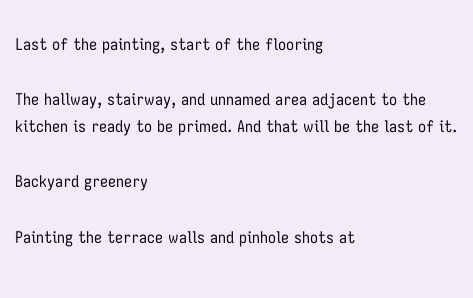Last of the painting, start of the flooring

The hallway, stairway, and unnamed area adjacent to the kitchen is ready to be primed. And that will be the last of it.

Backyard greenery

Painting the terrace walls and pinhole shots at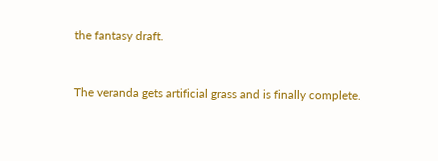the fantasy draft.


The veranda gets artificial grass and is finally complete.